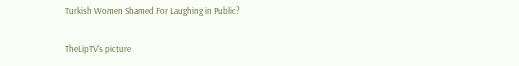Turkish Women Shamed For Laughing in Public?

TheLipTV's picture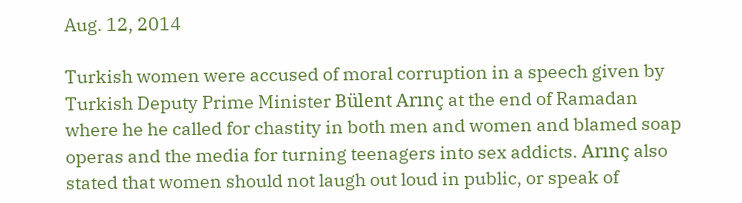Aug. 12, 2014

Turkish women were accused of moral corruption in a speech given by Turkish Deputy Prime Minister Bülent Arınç at the end of Ramadan where he he called for chastity in both men and women and blamed soap operas and the media for turning teenagers into sex addicts. Arınç also stated that women should not laugh out loud in public, or speak of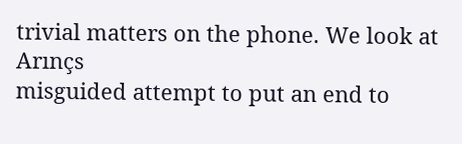trivial matters on the phone. We look at Arınçs
misguided attempt to put an end to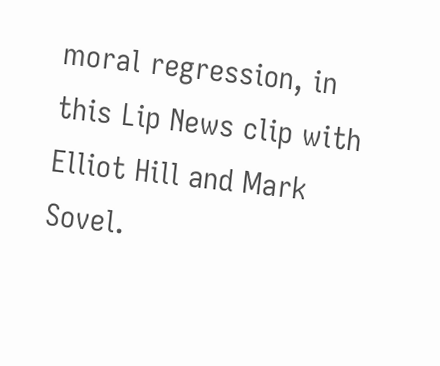moral regression, in this Lip News clip with Elliot Hill and Mark Sovel.